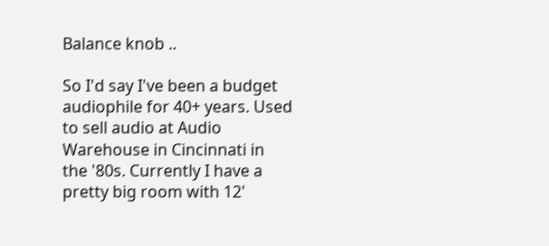Balance knob ..

So I'd say I've been a budget audiophile for 40+ years. Used to sell audio at Audio Warehouse in Cincinnati in the '80s. Currently I have a pretty big room with 12'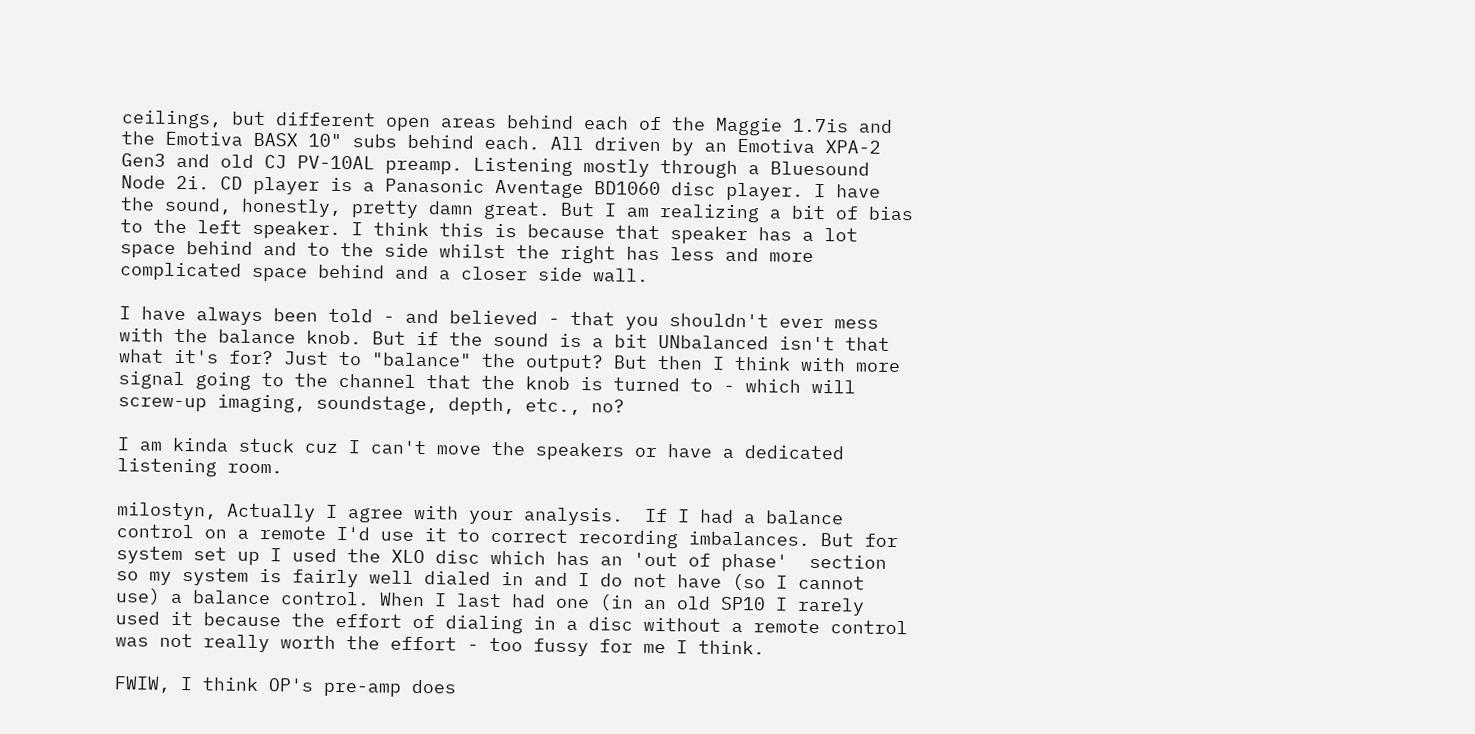ceilings, but different open areas behind each of the Maggie 1.7is and the Emotiva BASX 10" subs behind each. All driven by an Emotiva XPA-2 Gen3 and old CJ PV-10AL preamp. Listening mostly through a Bluesound Node 2i. CD player is a Panasonic Aventage BD1060 disc player. I have the sound, honestly, pretty damn great. But I am realizing a bit of bias to the left speaker. I think this is because that speaker has a lot space behind and to the side whilst the right has less and more complicated space behind and a closer side wall.

I have always been told - and believed - that you shouldn't ever mess with the balance knob. But if the sound is a bit UNbalanced isn't that what it's for? Just to "balance" the output? But then I think with more signal going to the channel that the knob is turned to - which will screw-up imaging, soundstage, depth, etc., no?

I am kinda stuck cuz I can't move the speakers or have a dedicated listening room.

milostyn, Actually I agree with your analysis.  If I had a balance control on a remote I'd use it to correct recording imbalances. But for system set up I used the XLO disc which has an 'out of phase'  section so my system is fairly well dialed in and I do not have (so I cannot use) a balance control. When I last had one (in an old SP10 I rarely used it because the effort of dialing in a disc without a remote control was not really worth the effort - too fussy for me I think.

FWIW, I think OP's pre-amp does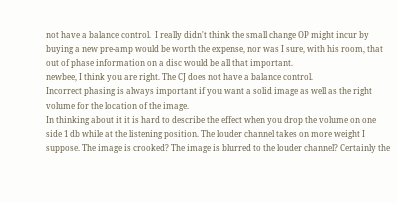not have a balance control.  I really didn't think the small change OP might incur by buying a new pre-amp would be worth the expense, nor was I sure, with his room, that out of phase information on a disc would be all that important.
newbee, I think you are right. The CJ does not have a balance control.
Incorrect phasing is always important if you want a solid image as well as the right volume for the location of the image.
In thinking about it it is hard to describe the effect when you drop the volume on one side 1 db while at the listening position. The louder channel takes on more weight I suppose. The image is crooked? The image is blurred to the louder channel? Certainly the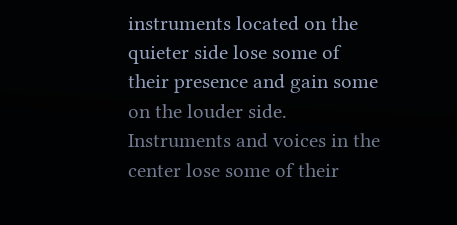instruments located on the quieter side lose some of their presence and gain some on the louder side. Instruments and voices in the center lose some of their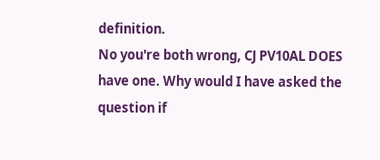definition.
No you're both wrong, CJ PV10AL DOES have one. Why would I have asked the question if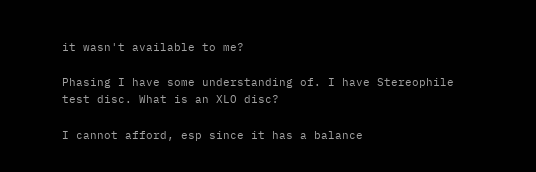it wasn't available to me?

Phasing I have some understanding of. I have Stereophile test disc. What is an XLO disc?

I cannot afford, esp since it has a balance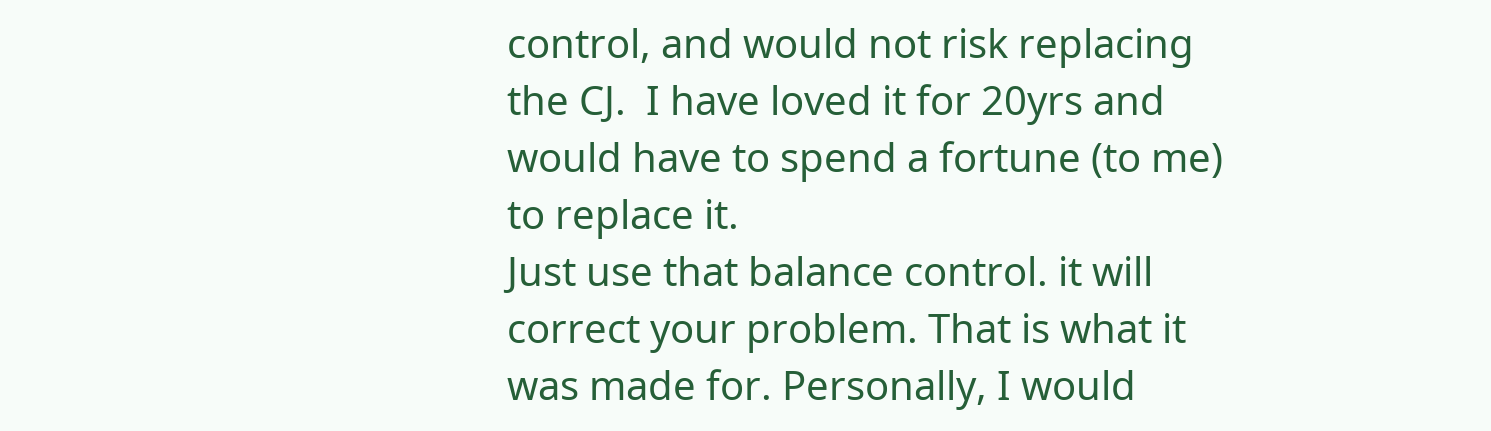control, and would not risk replacing the CJ.  I have loved it for 20yrs and would have to spend a fortune (to me) to replace it.
Just use that balance control. it will correct your problem. That is what it was made for. Personally, I would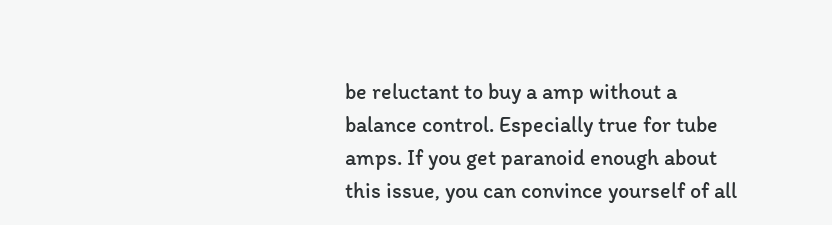be reluctant to buy a amp without a balance control. Especially true for tube amps. If you get paranoid enough about this issue, you can convince yourself of all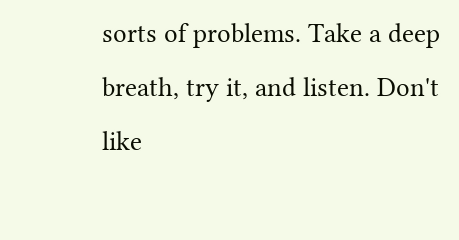sorts of problems. Take a deep breath, try it, and listen. Don't like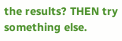the results? THEN try something else.